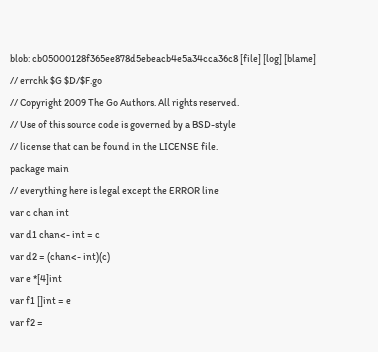blob: cb05000128f365ee878d5ebeacb4e5a34cca36c8 [file] [log] [blame]
// errchk $G $D/$F.go
// Copyright 2009 The Go Authors. All rights reserved.
// Use of this source code is governed by a BSD-style
// license that can be found in the LICENSE file.
package main
// everything here is legal except the ERROR line
var c chan int
var d1 chan<- int = c
var d2 = (chan<- int)(c)
var e *[4]int
var f1 []int = e
var f2 =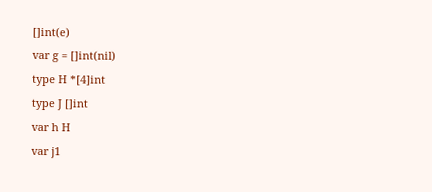[]int(e)
var g = []int(nil)
type H *[4]int
type J []int
var h H
var j1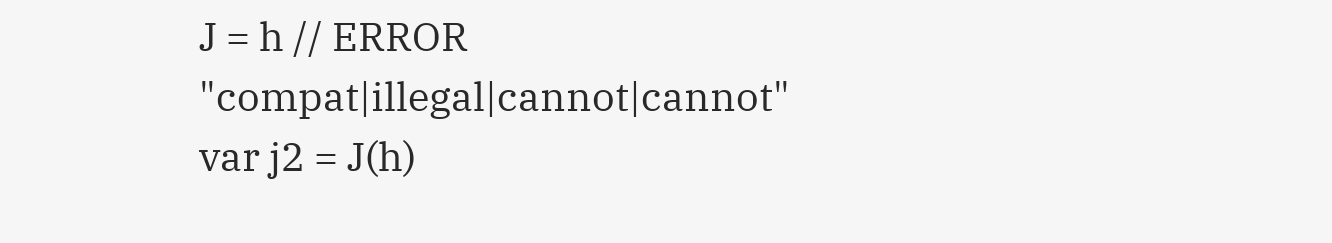J = h // ERROR "compat|illegal|cannot|cannot"
var j2 = J(h)